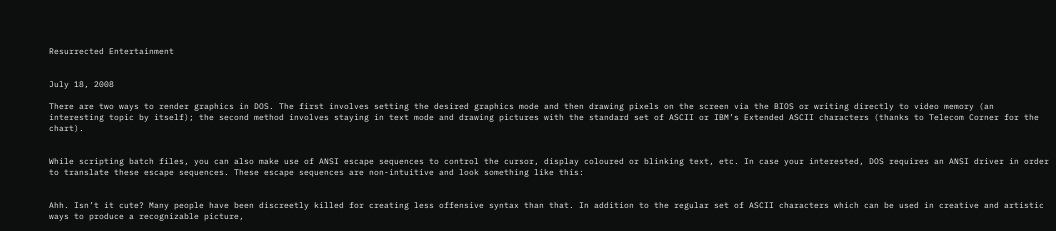Resurrected Entertainment


July 18, 2008

There are two ways to render graphics in DOS. The first involves setting the desired graphics mode and then drawing pixels on the screen via the BIOS or writing directly to video memory (an interesting topic by itself); the second method involves staying in text mode and drawing pictures with the standard set of ASCII or IBM’s Extended ASCII characters (thanks to Telecom Corner for the chart).


While scripting batch files, you can also make use of ANSI escape sequences to control the cursor, display coloured or blinking text, etc. In case your interested, DOS requires an ANSI driver in order to translate these escape sequences. These escape sequences are non-intuitive and look something like this:


Ahh. Isn’t it cute? Many people have been discreetly killed for creating less offensive syntax than that. In addition to the regular set of ASCII characters which can be used in creative and artistic ways to produce a recognizable picture,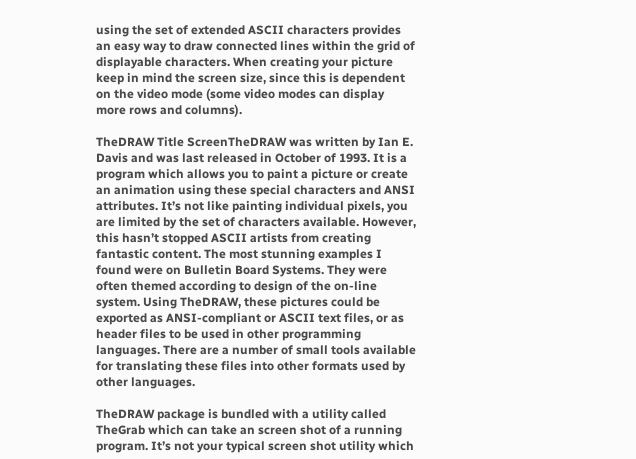using the set of extended ASCII characters provides an easy way to draw connected lines within the grid of displayable characters. When creating your picture keep in mind the screen size, since this is dependent on the video mode (some video modes can display more rows and columns).

TheDRAW Title ScreenTheDRAW was written by Ian E. Davis and was last released in October of 1993. It is a program which allows you to paint a picture or create an animation using these special characters and ANSI attributes. It’s not like painting individual pixels, you are limited by the set of characters available. However, this hasn’t stopped ASCII artists from creating fantastic content. The most stunning examples I found were on Bulletin Board Systems. They were often themed according to design of the on-line system. Using TheDRAW, these pictures could be exported as ANSI-compliant or ASCII text files, or as header files to be used in other programming languages. There are a number of small tools available for translating these files into other formats used by other languages.

TheDRAW package is bundled with a utility called TheGrab which can take an screen shot of a running program. It’s not your typical screen shot utility which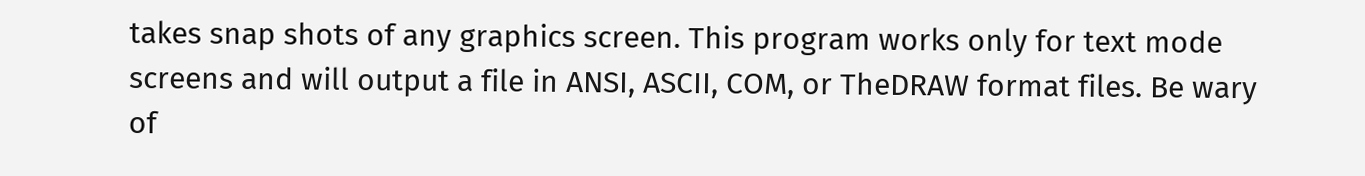takes snap shots of any graphics screen. This program works only for text mode screens and will output a file in ANSI, ASCII, COM, or TheDRAW format files. Be wary of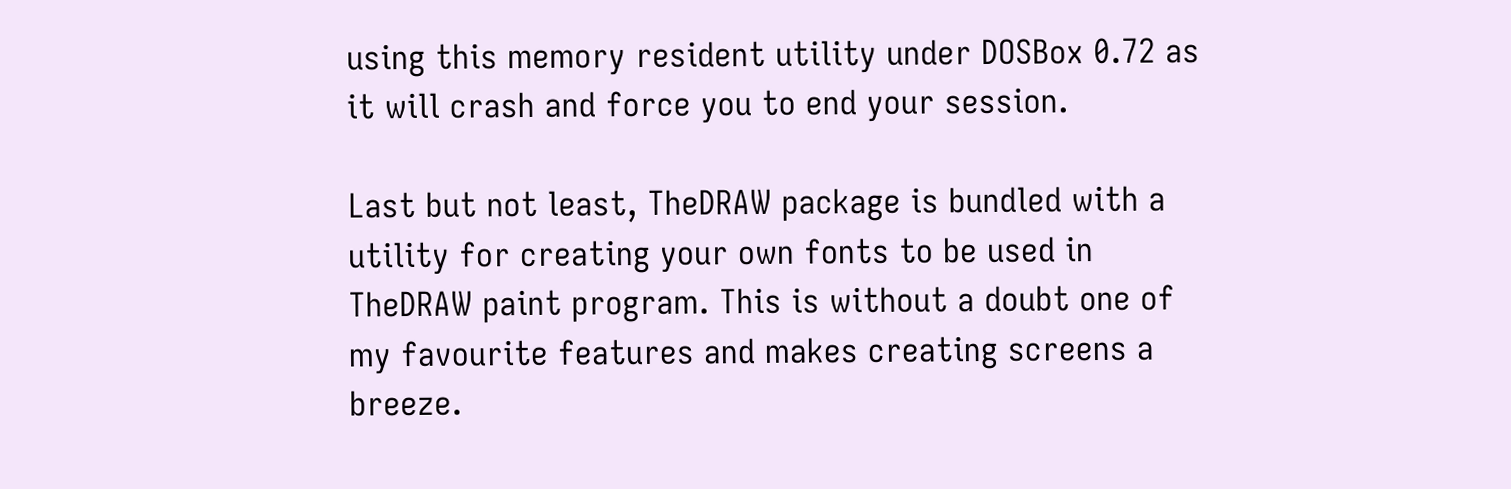using this memory resident utility under DOSBox 0.72 as it will crash and force you to end your session.

Last but not least, TheDRAW package is bundled with a utility for creating your own fonts to be used in TheDRAW paint program. This is without a doubt one of my favourite features and makes creating screens a breeze.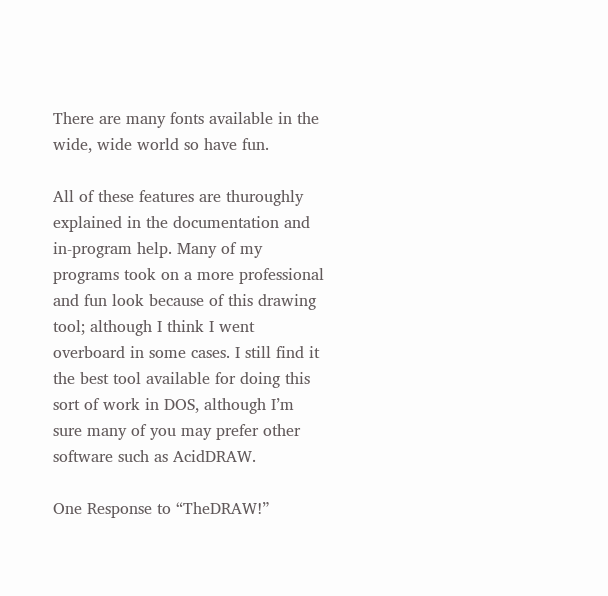There are many fonts available in the wide, wide world so have fun.

All of these features are thuroughly explained in the documentation and in-program help. Many of my programs took on a more professional and fun look because of this drawing tool; although I think I went overboard in some cases. I still find it the best tool available for doing this sort of work in DOS, although I’m sure many of you may prefer other software such as AcidDRAW.

One Response to “TheDRAW!”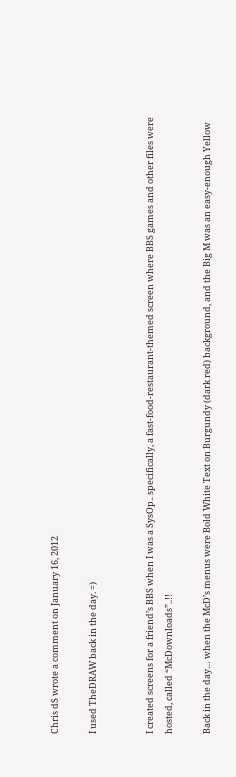Chris dS wrote a comment on January 16, 2012

I used TheDRAW back in the day. =)


I created screens for a friend’s BBS when I was a SysOp.. specifically, a fast-food-restaurant-themed screen where BBS games and other files were hosted, called “McDownloads”..!!

Back in the day… when the McD’s menus were Bold White Text on Burgundy (dark red) background, and the Big M was an easy-enough Yellow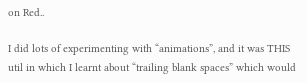on Red..

I did lots of experimenting with “animations”, and it was THIS util in which I learnt about “trailing blank spaces” which would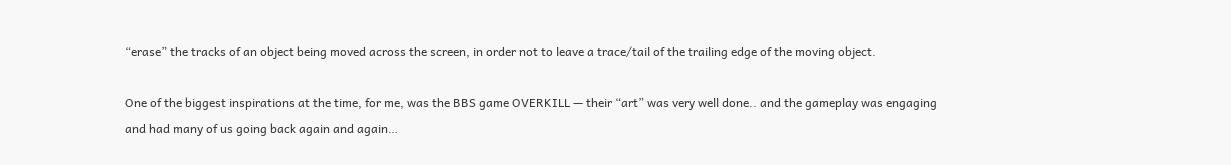“erase” the tracks of an object being moved across the screen, in order not to leave a trace/tail of the trailing edge of the moving object.

One of the biggest inspirations at the time, for me, was the BBS game OVERKILL — their “art” was very well done.. and the gameplay was engaging and had many of us going back again and again…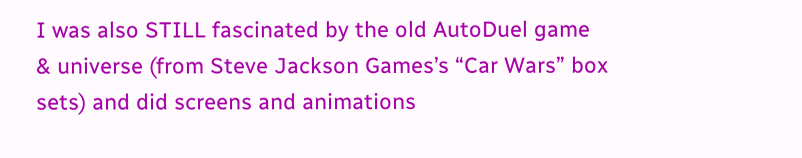I was also STILL fascinated by the old AutoDuel game & universe (from Steve Jackson Games’s “Car Wars” box sets) and did screens and animations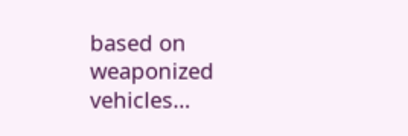based on weaponized vehicles…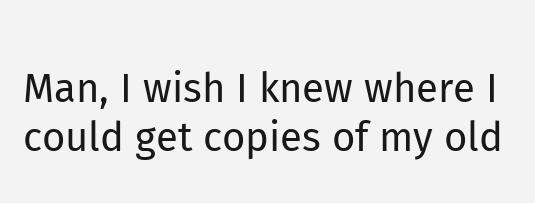Man, I wish I knew where I could get copies of my old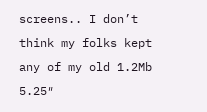screens.. I don’t think my folks kept any of my old 1.2Mb 5.25″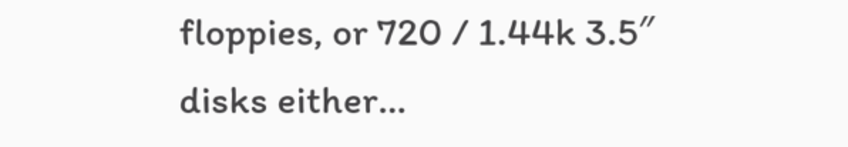floppies, or 720 / 1.44k 3.5″ disks either…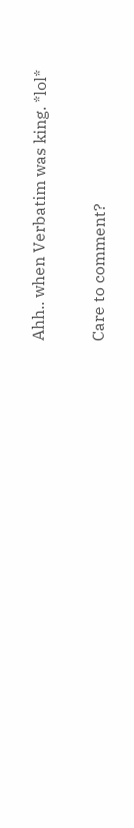Ahh.. when Verbatim was king. *lol*

Care to comment?